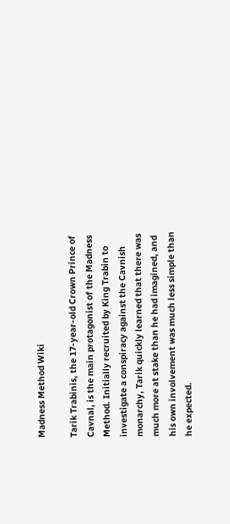Madness Method Wiki

Tarik Trabinis, the 17-year-old Crown Prince of Cavnal, is the main protagonist of the Madness Method. Initially recruited by King Trabin to investigate a conspiracy against the Cavnish monarchy, Tarik quickly learned that there was much more at stake than he had imagined, and his own involvement was much less simple than he expected.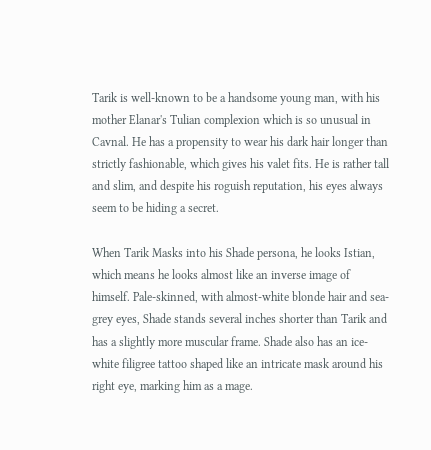Tarik is well-known to be a handsome young man, with his mother Elanar's Tulian complexion which is so unusual in Cavnal. He has a propensity to wear his dark hair longer than strictly fashionable, which gives his valet fits. He is rather tall and slim, and despite his roguish reputation, his eyes always seem to be hiding a secret.

When Tarik Masks into his Shade persona, he looks Istian, which means he looks almost like an inverse image of himself. Pale-skinned, with almost-white blonde hair and sea-grey eyes, Shade stands several inches shorter than Tarik and has a slightly more muscular frame. Shade also has an ice-white filigree tattoo shaped like an intricate mask around his right eye, marking him as a mage.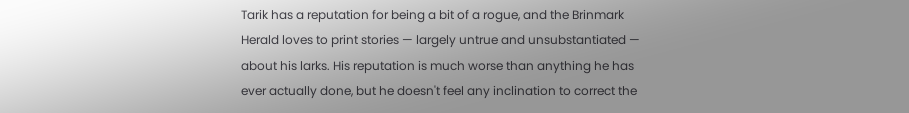Tarik has a reputation for being a bit of a rogue, and the Brinmark Herald loves to print stories — largely untrue and unsubstantiated — about his larks. His reputation is much worse than anything he has ever actually done, but he doesn't feel any inclination to correct the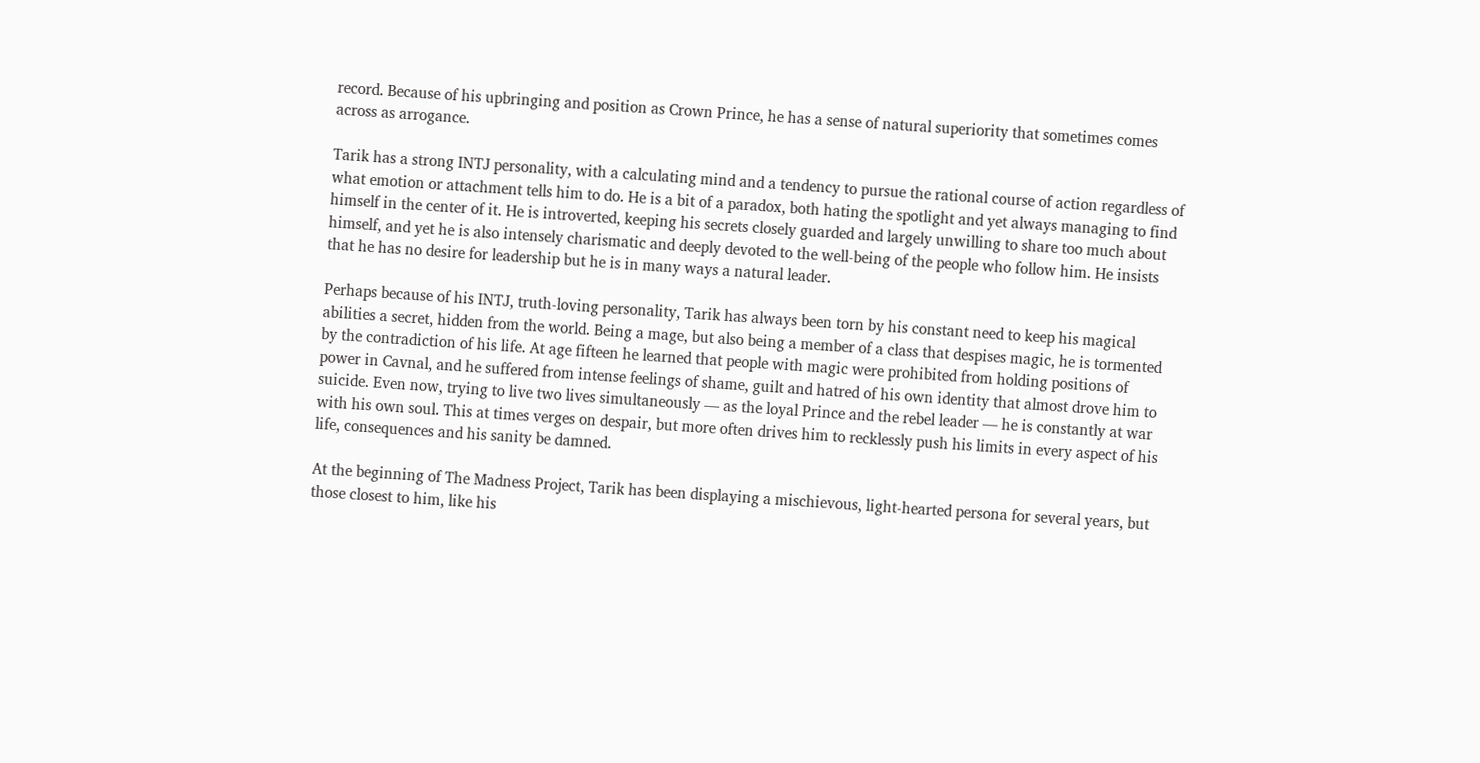record. Because of his upbringing and position as Crown Prince, he has a sense of natural superiority that sometimes comes across as arrogance.

Tarik has a strong INTJ personality, with a calculating mind and a tendency to pursue the rational course of action regardless of what emotion or attachment tells him to do. He is a bit of a paradox, both hating the spotlight and yet always managing to find himself in the center of it. He is introverted, keeping his secrets closely guarded and largely unwilling to share too much about himself, and yet he is also intensely charismatic and deeply devoted to the well-being of the people who follow him. He insists that he has no desire for leadership but he is in many ways a natural leader.

Perhaps because of his INTJ, truth-loving personality, Tarik has always been torn by his constant need to keep his magical abilities a secret, hidden from the world. Being a mage, but also being a member of a class that despises magic, he is tormented by the contradiction of his life. At age fifteen he learned that people with magic were prohibited from holding positions of power in Cavnal, and he suffered from intense feelings of shame, guilt and hatred of his own identity that almost drove him to suicide. Even now, trying to live two lives simultaneously — as the loyal Prince and the rebel leader — he is constantly at war with his own soul. This at times verges on despair, but more often drives him to recklessly push his limits in every aspect of his life, consequences and his sanity be damned.

At the beginning of The Madness Project, Tarik has been displaying a mischievous, light-hearted persona for several years, but those closest to him, like his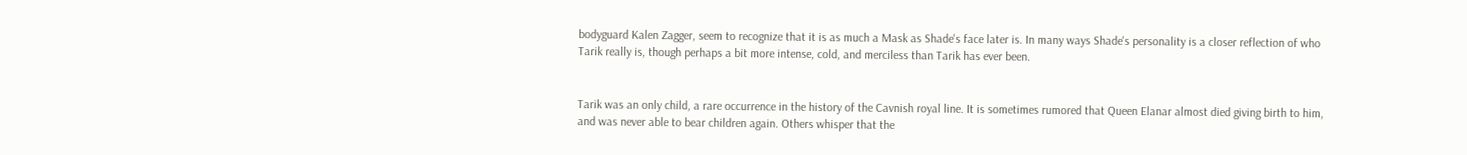bodyguard Kalen Zagger, seem to recognize that it is as much a Mask as Shade's face later is. In many ways Shade's personality is a closer reflection of who Tarik really is, though perhaps a bit more intense, cold, and merciless than Tarik has ever been.


Tarik was an only child, a rare occurrence in the history of the Cavnish royal line. It is sometimes rumored that Queen Elanar almost died giving birth to him, and was never able to bear children again. Others whisper that the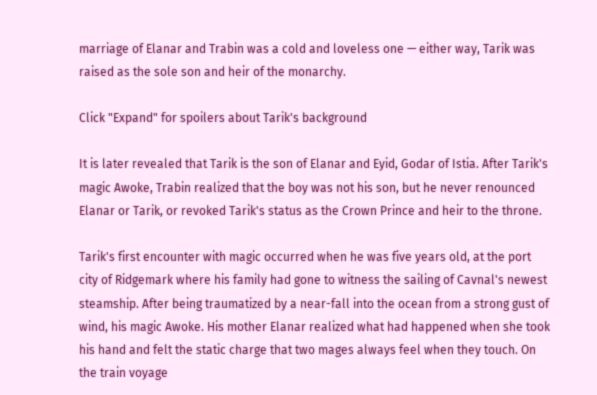marriage of Elanar and Trabin was a cold and loveless one — either way, Tarik was raised as the sole son and heir of the monarchy.

Click "Expand" for spoilers about Tarik's background

It is later revealed that Tarik is the son of Elanar and Eyid, Godar of Istia. After Tarik's magic Awoke, Trabin realized that the boy was not his son, but he never renounced Elanar or Tarik, or revoked Tarik's status as the Crown Prince and heir to the throne.

Tarik's first encounter with magic occurred when he was five years old, at the port city of Ridgemark where his family had gone to witness the sailing of Cavnal's newest steamship. After being traumatized by a near-fall into the ocean from a strong gust of wind, his magic Awoke. His mother Elanar realized what had happened when she took his hand and felt the static charge that two mages always feel when they touch. On the train voyage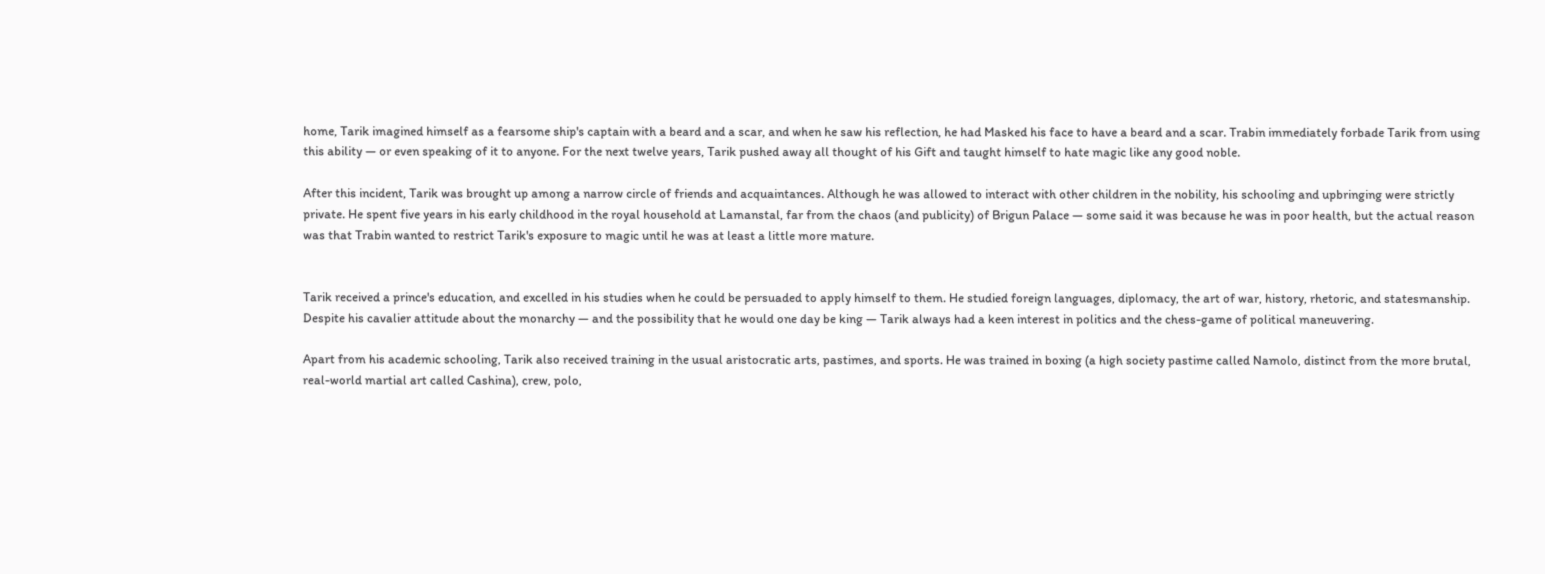home, Tarik imagined himself as a fearsome ship's captain with a beard and a scar, and when he saw his reflection, he had Masked his face to have a beard and a scar. Trabin immediately forbade Tarik from using this ability — or even speaking of it to anyone. For the next twelve years, Tarik pushed away all thought of his Gift and taught himself to hate magic like any good noble.

After this incident, Tarik was brought up among a narrow circle of friends and acquaintances. Although he was allowed to interact with other children in the nobility, his schooling and upbringing were strictly private. He spent five years in his early childhood in the royal household at Lamanstal, far from the chaos (and publicity) of Brigun Palace — some said it was because he was in poor health, but the actual reason was that Trabin wanted to restrict Tarik's exposure to magic until he was at least a little more mature.


Tarik received a prince's education, and excelled in his studies when he could be persuaded to apply himself to them. He studied foreign languages, diplomacy, the art of war, history, rhetoric, and statesmanship. Despite his cavalier attitude about the monarchy — and the possibility that he would one day be king — Tarik always had a keen interest in politics and the chess-game of political maneuvering.

Apart from his academic schooling, Tarik also received training in the usual aristocratic arts, pastimes, and sports. He was trained in boxing (a high society pastime called Namolo, distinct from the more brutal, real-world martial art called Cashina), crew, polo,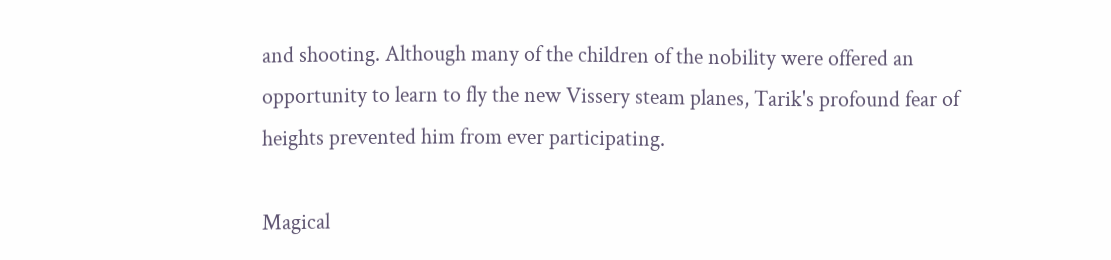and shooting. Although many of the children of the nobility were offered an opportunity to learn to fly the new Vissery steam planes, Tarik's profound fear of heights prevented him from ever participating.

Magical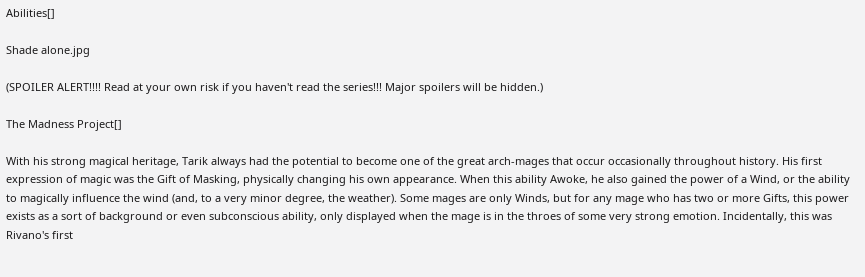Abilities[]

Shade alone.jpg

(SPOILER ALERT!!!! Read at your own risk if you haven't read the series!!! Major spoilers will be hidden.)

The Madness Project[]

With his strong magical heritage, Tarik always had the potential to become one of the great arch-mages that occur occasionally throughout history. His first expression of magic was the Gift of Masking, physically changing his own appearance. When this ability Awoke, he also gained the power of a Wind, or the ability to magically influence the wind (and, to a very minor degree, the weather). Some mages are only Winds, but for any mage who has two or more Gifts, this power exists as a sort of background or even subconscious ability, only displayed when the mage is in the throes of some very strong emotion. Incidentally, this was Rivano's first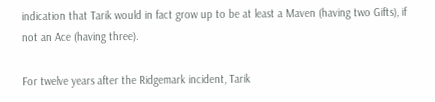indication that Tarik would in fact grow up to be at least a Maven (having two Gifts), if not an Ace (having three).

For twelve years after the Ridgemark incident, Tarik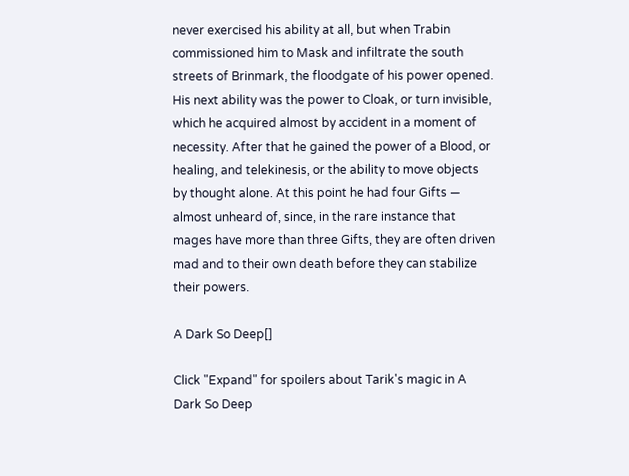never exercised his ability at all, but when Trabin commissioned him to Mask and infiltrate the south streets of Brinmark, the floodgate of his power opened. His next ability was the power to Cloak, or turn invisible, which he acquired almost by accident in a moment of necessity. After that he gained the power of a Blood, or healing, and telekinesis, or the ability to move objects by thought alone. At this point he had four Gifts — almost unheard of, since, in the rare instance that mages have more than three Gifts, they are often driven mad and to their own death before they can stabilize their powers.

A Dark So Deep[]

Click "Expand" for spoilers about Tarik's magic in A Dark So Deep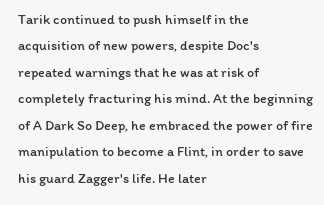Tarik continued to push himself in the acquisition of new powers, despite Doc's repeated warnings that he was at risk of completely fracturing his mind. At the beginning of A Dark So Deep, he embraced the power of fire manipulation to become a Flint, in order to save his guard Zagger's life. He later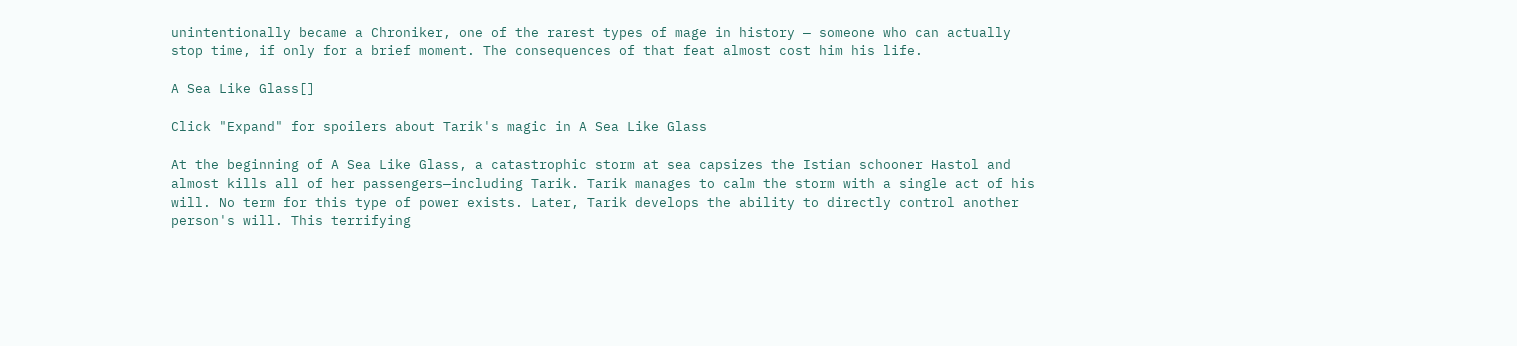unintentionally became a Chroniker, one of the rarest types of mage in history — someone who can actually stop time, if only for a brief moment. The consequences of that feat almost cost him his life.

A Sea Like Glass[]

Click "Expand" for spoilers about Tarik's magic in A Sea Like Glass

At the beginning of A Sea Like Glass, a catastrophic storm at sea capsizes the Istian schooner Hastol and almost kills all of her passengers—including Tarik. Tarik manages to calm the storm with a single act of his will. No term for this type of power exists. Later, Tarik develops the ability to directly control another person's will. This terrifying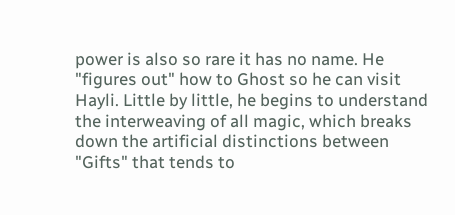power is also so rare it has no name. He "figures out" how to Ghost so he can visit Hayli. Little by little, he begins to understand the interweaving of all magic, which breaks down the artificial distinctions between "Gifts" that tends to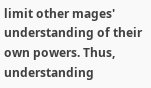limit other mages' understanding of their own powers. Thus, understanding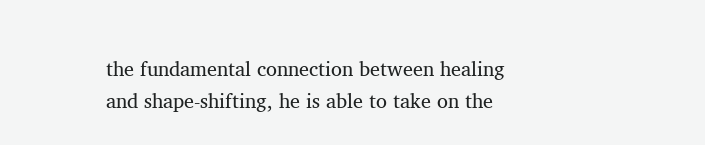the fundamental connection between healing and shape-shifting, he is able to take on the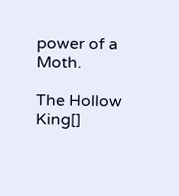power of a Moth.

The Hollow King[]